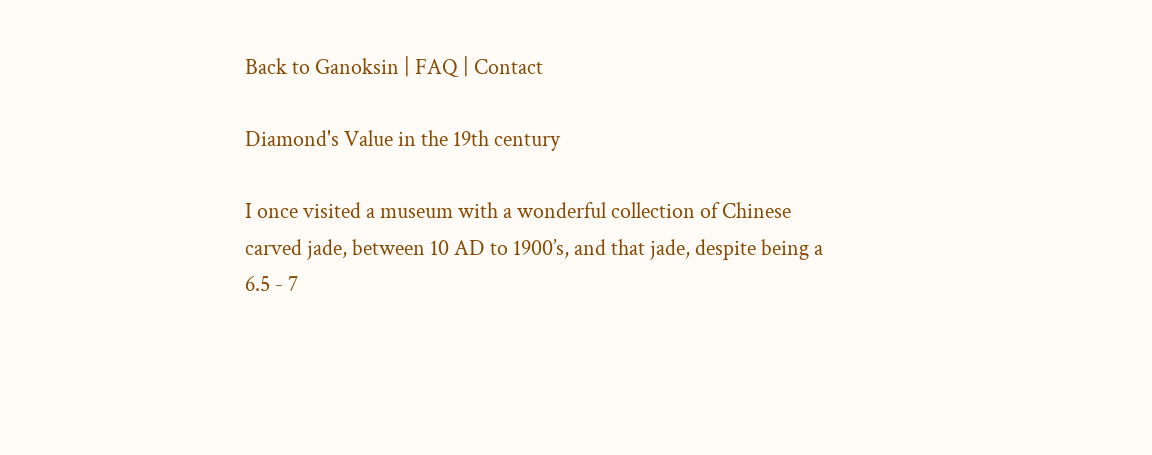Back to Ganoksin | FAQ | Contact

Diamond's Value in the 19th century

I once visited a museum with a wonderful collection of Chinese
carved jade, between 10 AD to 1900’s, and that jade, despite being a
6.5 - 7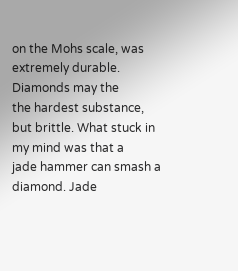on the Mohs scale, was extremely durable. Diamonds may the
the hardest substance, but brittle. What stuck in my mind was that a
jade hammer can smash a diamond. Jade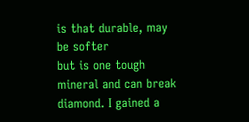is that durable, may be softer
but is one tough mineral and can break diamond. I gained a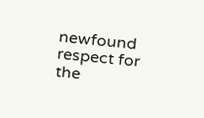newfound
respect for the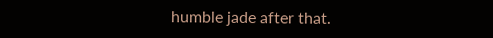humble jade after that.